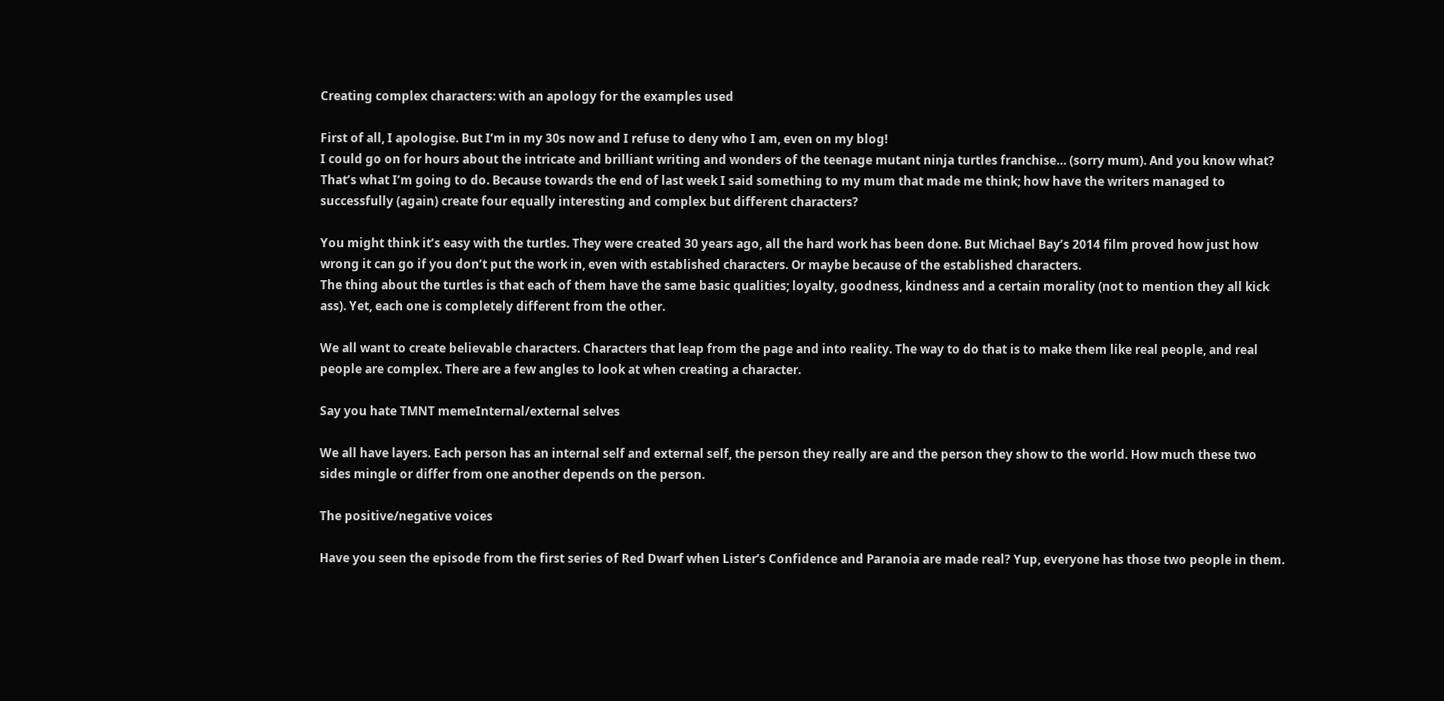Creating complex characters: with an apology for the examples used

First of all, I apologise. But I’m in my 30s now and I refuse to deny who I am, even on my blog!
I could go on for hours about the intricate and brilliant writing and wonders of the teenage mutant ninja turtles franchise… (sorry mum). And you know what? That’s what I’m going to do. Because towards the end of last week I said something to my mum that made me think; how have the writers managed to successfully (again) create four equally interesting and complex but different characters?

You might think it’s easy with the turtles. They were created 30 years ago, all the hard work has been done. But Michael Bay’s 2014 film proved how just how wrong it can go if you don’t put the work in, even with established characters. Or maybe because of the established characters.
The thing about the turtles is that each of them have the same basic qualities; loyalty, goodness, kindness and a certain morality (not to mention they all kick ass). Yet, each one is completely different from the other.

We all want to create believable characters. Characters that leap from the page and into reality. The way to do that is to make them like real people, and real people are complex. There are a few angles to look at when creating a character.

Say you hate TMNT memeInternal/external selves

We all have layers. Each person has an internal self and external self, the person they really are and the person they show to the world. How much these two sides mingle or differ from one another depends on the person.

The positive/negative voices

Have you seen the episode from the first series of Red Dwarf when Lister’s Confidence and Paranoia are made real? Yup, everyone has those two people in them.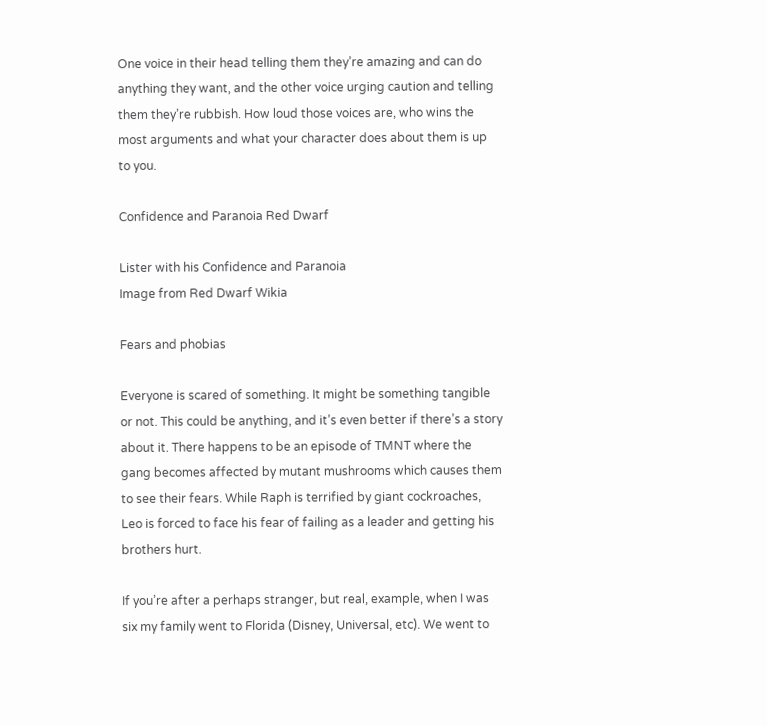One voice in their head telling them they’re amazing and can do anything they want, and the other voice urging caution and telling them they’re rubbish. How loud those voices are, who wins the most arguments and what your character does about them is up to you.

Confidence and Paranoia Red Dwarf

Lister with his Confidence and Paranoia
Image from Red Dwarf Wikia

Fears and phobias

Everyone is scared of something. It might be something tangible or not. This could be anything, and it’s even better if there’s a story about it. There happens to be an episode of TMNT where the gang becomes affected by mutant mushrooms which causes them to see their fears. While Raph is terrified by giant cockroaches, Leo is forced to face his fear of failing as a leader and getting his brothers hurt.

If you’re after a perhaps stranger, but real, example, when I was six my family went to Florida (Disney, Universal, etc). We went to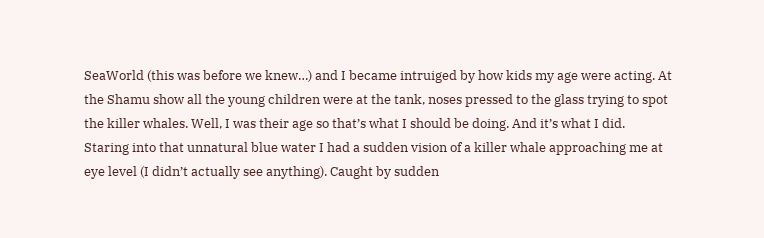SeaWorld (this was before we knew…) and I became intruiged by how kids my age were acting. At the Shamu show all the young children were at the tank, noses pressed to the glass trying to spot the killer whales. Well, I was their age so that’s what I should be doing. And it’s what I did. Staring into that unnatural blue water I had a sudden vision of a killer whale approaching me at eye level (I didn’t actually see anything). Caught by sudden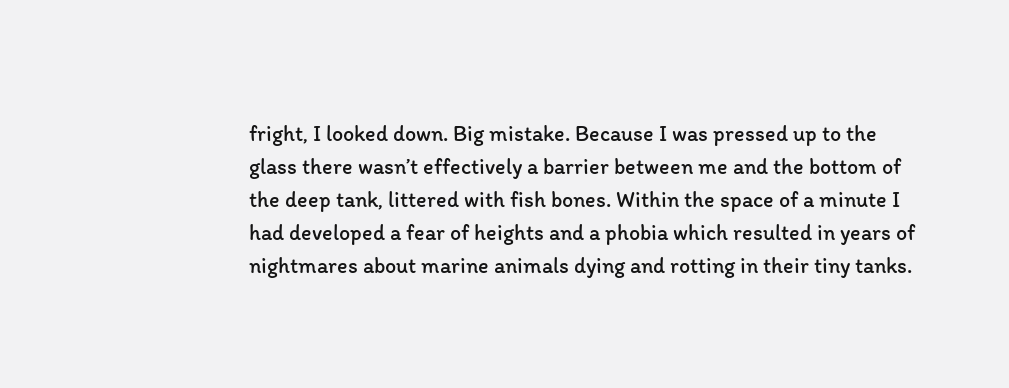fright, I looked down. Big mistake. Because I was pressed up to the glass there wasn’t effectively a barrier between me and the bottom of the deep tank, littered with fish bones. Within the space of a minute I had developed a fear of heights and a phobia which resulted in years of nightmares about marine animals dying and rotting in their tiny tanks.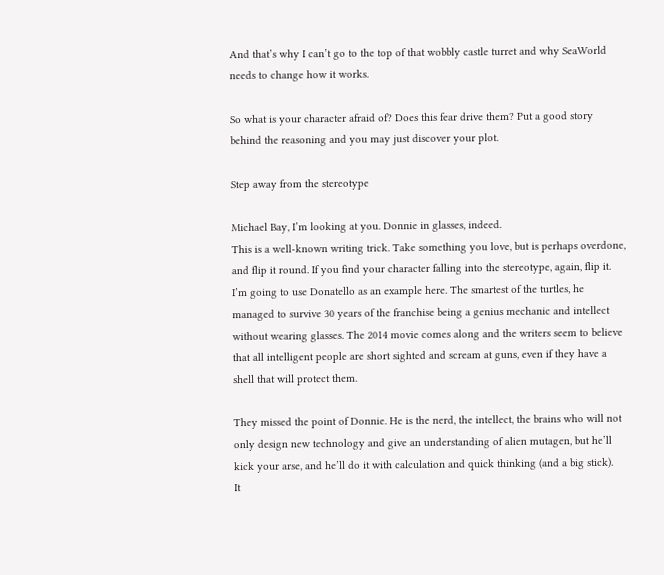And that’s why I can’t go to the top of that wobbly castle turret and why SeaWorld needs to change how it works.

So what is your character afraid of? Does this fear drive them? Put a good story behind the reasoning and you may just discover your plot.

Step away from the stereotype

Michael Bay, I’m looking at you. Donnie in glasses, indeed.
This is a well-known writing trick. Take something you love, but is perhaps overdone, and flip it round. If you find your character falling into the stereotype, again, flip it. I’m going to use Donatello as an example here. The smartest of the turtles, he managed to survive 30 years of the franchise being a genius mechanic and intellect without wearing glasses. The 2014 movie comes along and the writers seem to believe that all intelligent people are short sighted and scream at guns, even if they have a shell that will protect them.

They missed the point of Donnie. He is the nerd, the intellect, the brains who will not only design new technology and give an understanding of alien mutagen, but he’ll kick your arse, and he’ll do it with calculation and quick thinking (and a big stick).
It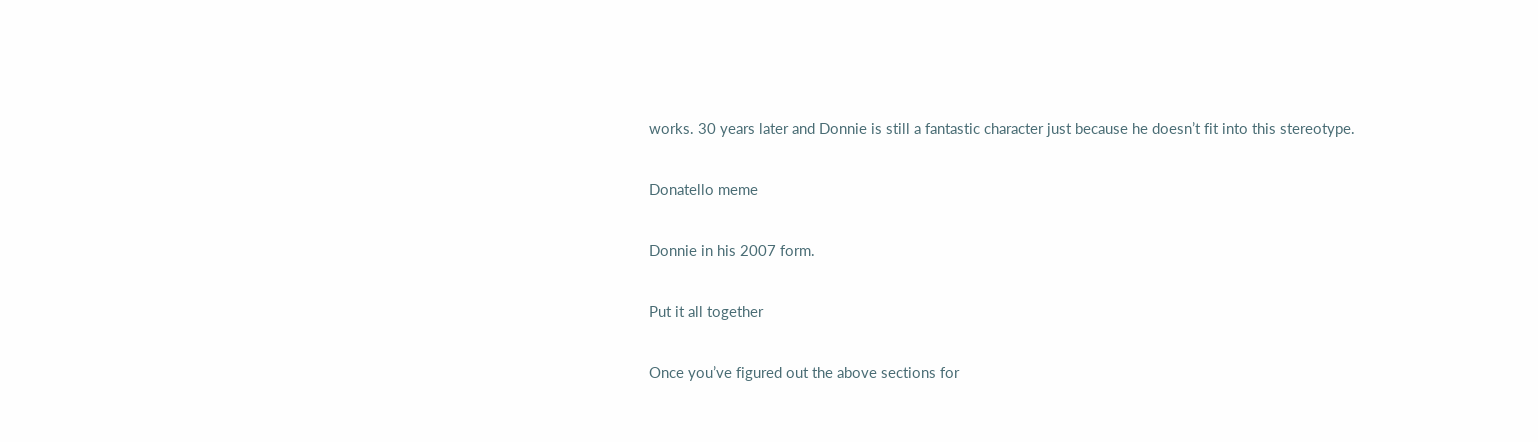works. 30 years later and Donnie is still a fantastic character just because he doesn’t fit into this stereotype.

Donatello meme

Donnie in his 2007 form.

Put it all together

Once you’ve figured out the above sections for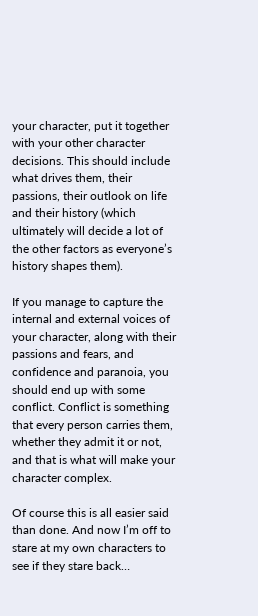your character, put it together with your other character decisions. This should include what drives them, their passions, their outlook on life and their history (which ultimately will decide a lot of the other factors as everyone’s history shapes them).

If you manage to capture the internal and external voices of your character, along with their passions and fears, and confidence and paranoia, you should end up with some conflict. Conflict is something that every person carries them, whether they admit it or not, and that is what will make your character complex.

Of course this is all easier said than done. And now I’m off to stare at my own characters to see if they stare back…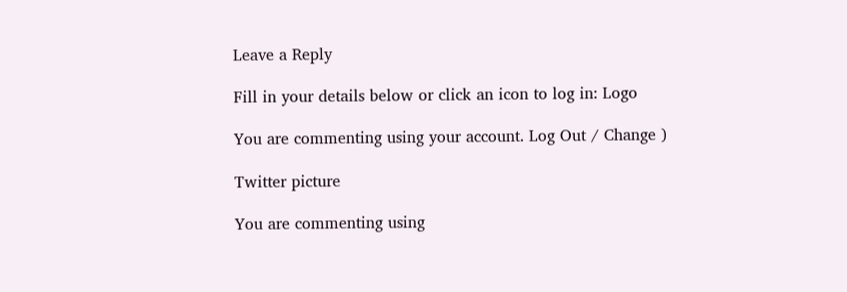Leave a Reply

Fill in your details below or click an icon to log in: Logo

You are commenting using your account. Log Out / Change )

Twitter picture

You are commenting using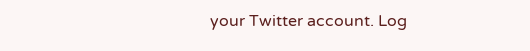your Twitter account. Log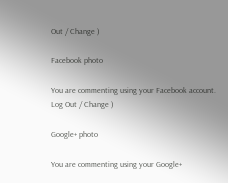Out / Change )

Facebook photo

You are commenting using your Facebook account. Log Out / Change )

Google+ photo

You are commenting using your Google+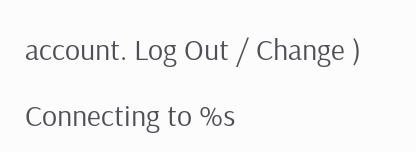account. Log Out / Change )

Connecting to %s